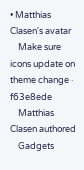• Matthias Clasen's avatar
    Make sure icons update on theme change · f63e8ede
    Matthias Clasen authored
    Gadgets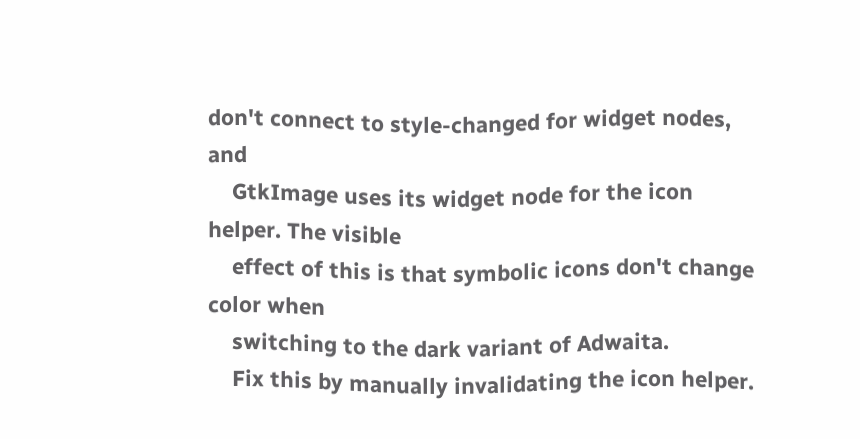don't connect to style-changed for widget nodes, and
    GtkImage uses its widget node for the icon helper. The visible
    effect of this is that symbolic icons don't change color when
    switching to the dark variant of Adwaita.
    Fix this by manually invalidating the icon helper.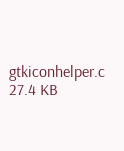gtkiconhelper.c 27.4 KB